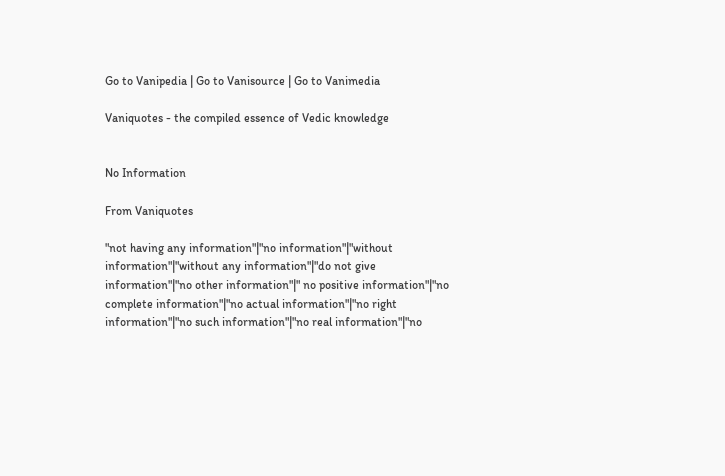Go to Vanipedia | Go to Vanisource | Go to Vanimedia

Vaniquotes - the compiled essence of Vedic knowledge


No Information

From Vaniquotes

"not having any information"|"no information"|"without information"|"without any information"|"do not give information"|"no other information"|" no positive information"|"no complete information"|"no actual information"|"no right information"|"no such information"|"no real information"|"no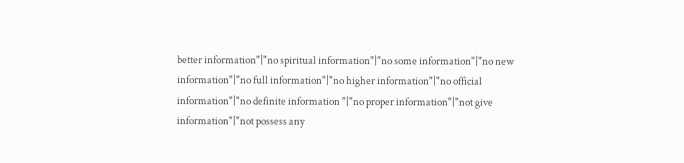better information"|"no spiritual information"|"no some information"|"no new information"|"no full information"|"no higher information"|"no official information"|"no definite information "|"no proper information"|"not give information"|"not possess any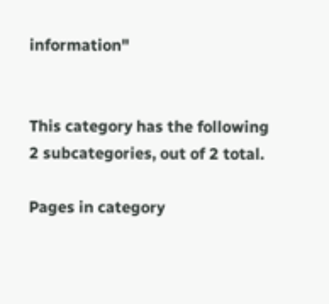information"


This category has the following 2 subcategories, out of 2 total.

Pages in category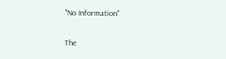"No Information"

The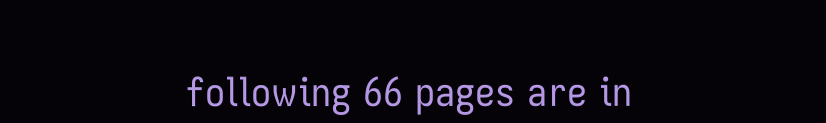following 66 pages are in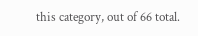this category, out of 66 total.